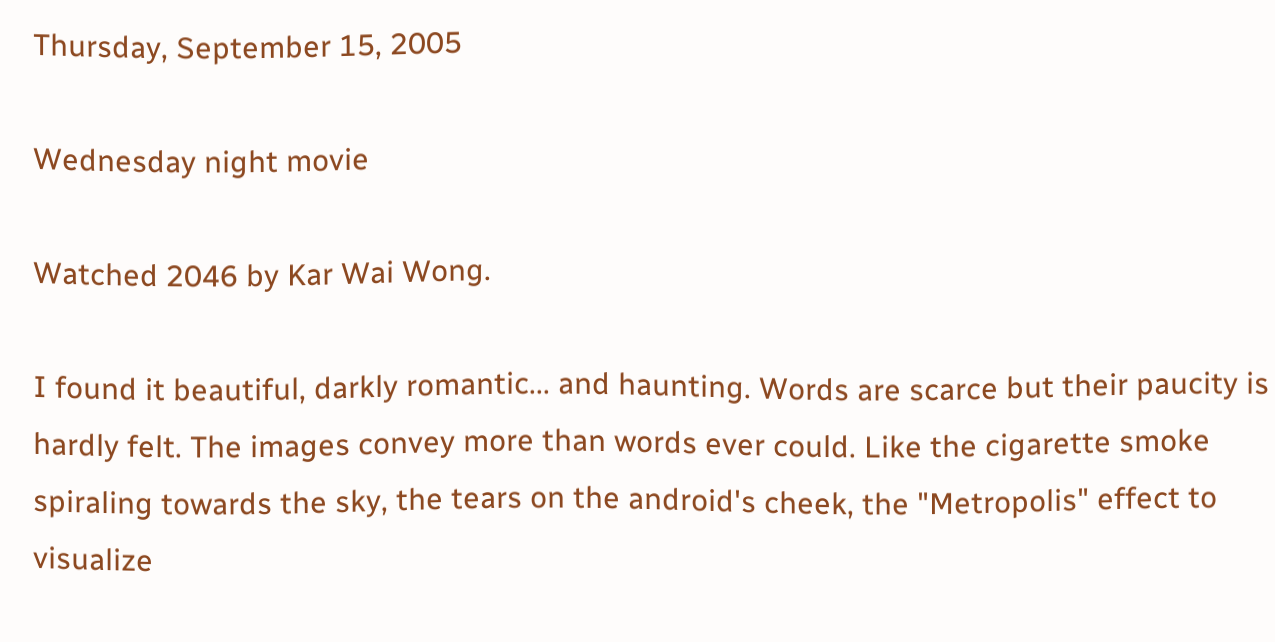Thursday, September 15, 2005

Wednesday night movie

Watched 2046 by Kar Wai Wong.

I found it beautiful, darkly romantic... and haunting. Words are scarce but their paucity is hardly felt. The images convey more than words ever could. Like the cigarette smoke spiraling towards the sky, the tears on the android's cheek, the "Metropolis" effect to visualize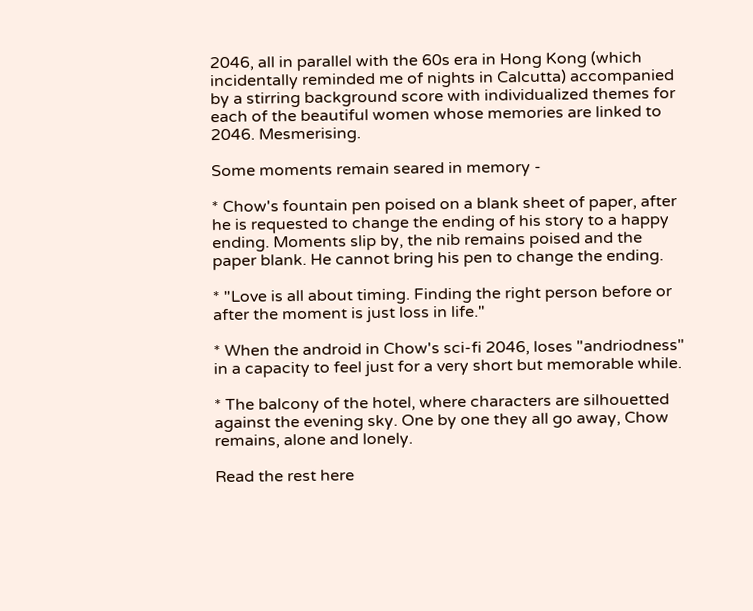2046, all in parallel with the 60s era in Hong Kong (which incidentally reminded me of nights in Calcutta) accompanied by a stirring background score with individualized themes for each of the beautiful women whose memories are linked to 2046. Mesmerising.

Some moments remain seared in memory -

* Chow's fountain pen poised on a blank sheet of paper, after he is requested to change the ending of his story to a happy ending. Moments slip by, the nib remains poised and the paper blank. He cannot bring his pen to change the ending.

* "Love is all about timing. Finding the right person before or after the moment is just loss in life."

* When the android in Chow's sci-fi 2046, loses "andriodness" in a capacity to feel just for a very short but memorable while.

* The balcony of the hotel, where characters are silhouetted against the evening sky. One by one they all go away, Chow remains, alone and lonely.

Read the rest here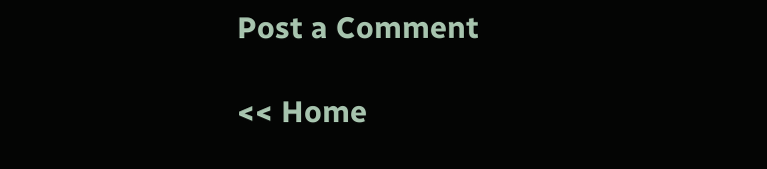Post a Comment

<< Home